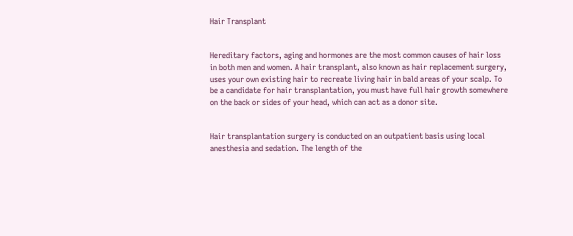Hair Transplant


Hereditary factors, aging and hormones are the most common causes of hair loss in both men and women. A hair transplant, also known as hair replacement surgery, uses your own existing hair to recreate living hair in bald areas of your scalp. To be a candidate for hair transplantation, you must have full hair growth somewhere on the back or sides of your head, which can act as a donor site.


Hair transplantation surgery is conducted on an outpatient basis using local anesthesia and sedation. The length of the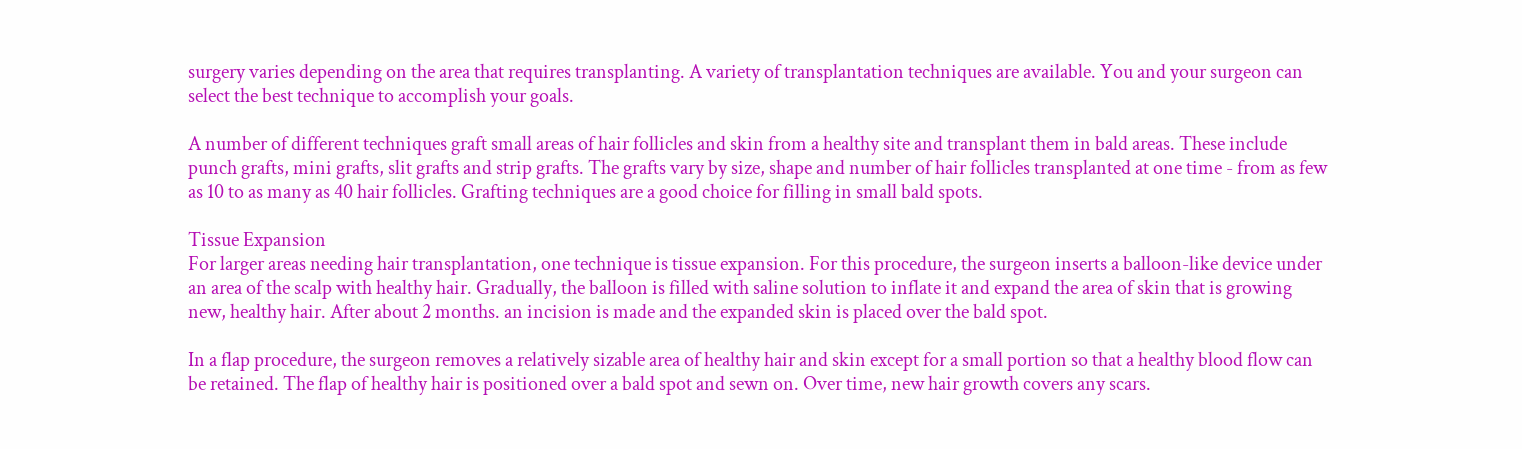surgery varies depending on the area that requires transplanting. A variety of transplantation techniques are available. You and your surgeon can select the best technique to accomplish your goals.

A number of different techniques graft small areas of hair follicles and skin from a healthy site and transplant them in bald areas. These include punch grafts, mini grafts, slit grafts and strip grafts. The grafts vary by size, shape and number of hair follicles transplanted at one time - from as few as 10 to as many as 40 hair follicles. Grafting techniques are a good choice for filling in small bald spots.

Tissue Expansion
For larger areas needing hair transplantation, one technique is tissue expansion. For this procedure, the surgeon inserts a balloon-like device under an area of the scalp with healthy hair. Gradually, the balloon is filled with saline solution to inflate it and expand the area of skin that is growing new, healthy hair. After about 2 months. an incision is made and the expanded skin is placed over the bald spot.

In a flap procedure, the surgeon removes a relatively sizable area of healthy hair and skin except for a small portion so that a healthy blood flow can be retained. The flap of healthy hair is positioned over a bald spot and sewn on. Over time, new hair growth covers any scars.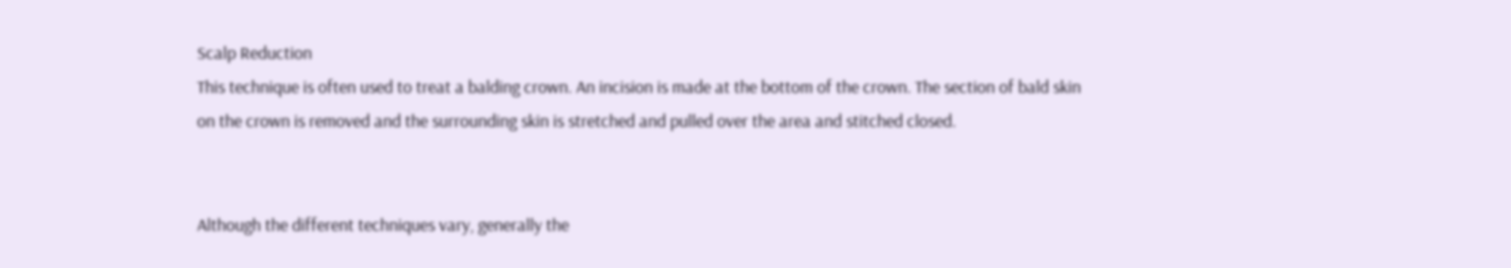Scalp Reduction
This technique is often used to treat a balding crown. An incision is made at the bottom of the crown. The section of bald skin on the crown is removed and the surrounding skin is stretched and pulled over the area and stitched closed.


Although the different techniques vary, generally the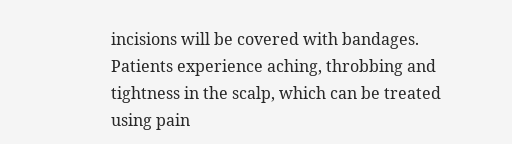incisions will be covered with bandages. Patients experience aching, throbbing and tightness in the scalp, which can be treated using pain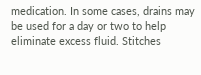medication. In some cases, drains may be used for a day or two to help eliminate excess fluid. Stitches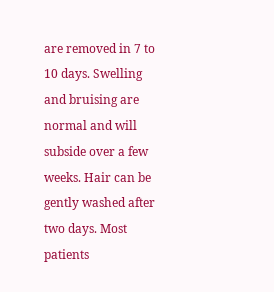are removed in 7 to 10 days. Swelling and bruising are normal and will subside over a few weeks. Hair can be gently washed after two days. Most patients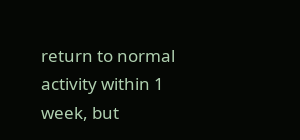return to normal activity within 1 week, but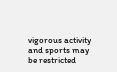vigorous activity and sports may be restricted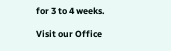for 3 to 4 weeks.

Visit our Office